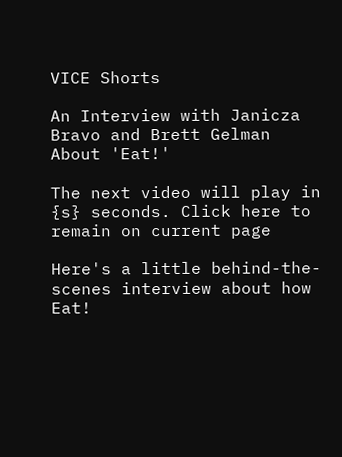VICE Shorts

An Interview with Janicza Bravo and Brett Gelman About 'Eat!'

The next video will play in {s} seconds. Click here to remain on current page

Here's a little behind-the-scenes interview about how Eat!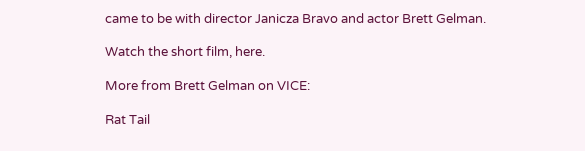came to be with director Janicza Bravo and actor Brett Gelman.

Watch the short film, here.

More from Brett Gelman on VICE:

Rat Tail